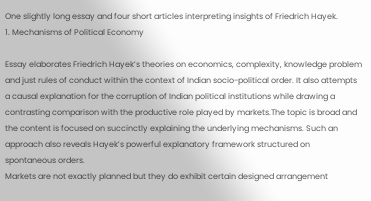One slightly long essay and four short articles interpreting insights of Friedrich Hayek.
1. Mechanisms of Political Economy

Essay elaborates Friedrich Hayek’s theories on economics, complexity, knowledge problem and just rules of conduct within the context of Indian socio-political order. It also attempts a causal explanation for the corruption of Indian political institutions while drawing a contrasting comparison with the productive role played by markets.The topic is broad and the content is focused on succinctly explaining the underlying mechanisms. Such an approach also reveals Hayek’s powerful explanatory framework structured on spontaneous orders.
Markets are not exactly planned but they do exhibit certain designed arrangement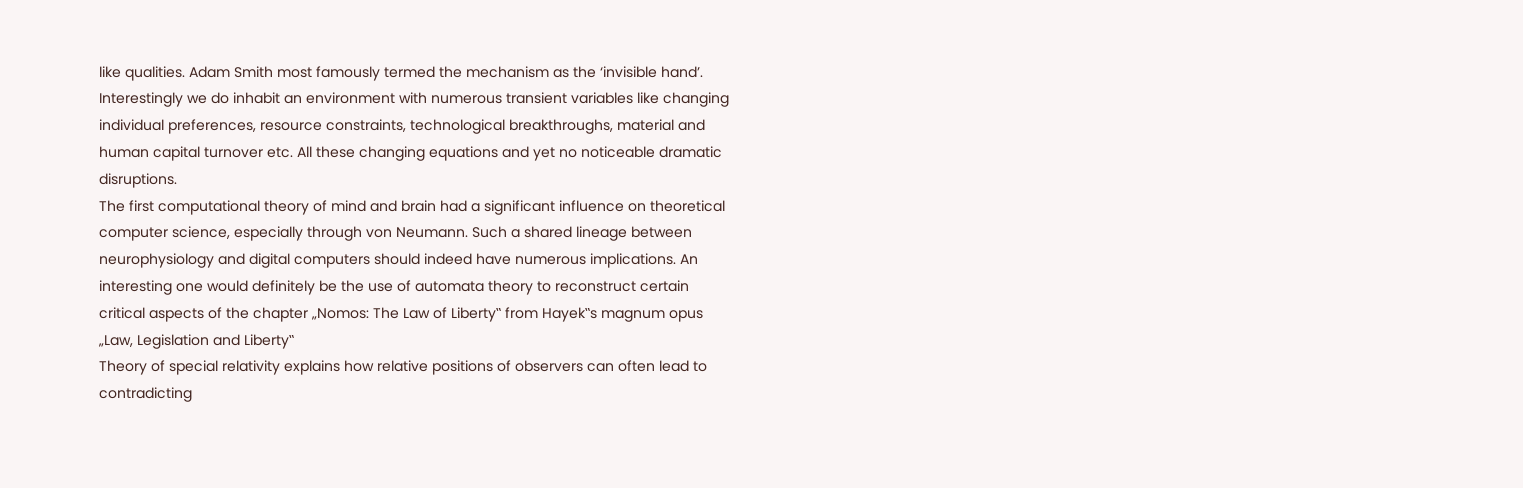like qualities. Adam Smith most famously termed the mechanism as the ‘invisible hand’. Interestingly we do inhabit an environment with numerous transient variables like changing individual preferences, resource constraints, technological breakthroughs, material and human capital turnover etc. All these changing equations and yet no noticeable dramatic disruptions.
The first computational theory of mind and brain had a significant influence on theoretical computer science, especially through von Neumann. Such a shared lineage between neurophysiology and digital computers should indeed have numerous implications. An interesting one would definitely be the use of automata theory to reconstruct certain critical aspects of the chapter „Nomos: The Law of Liberty‟ from Hayek‟s magnum opus „Law, Legislation and Liberty‟
Theory of special relativity explains how relative positions of observers can often lead to contradicting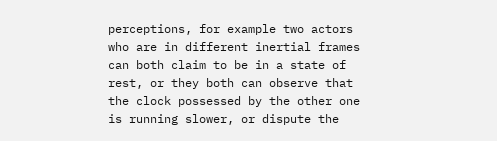perceptions, for example two actors who are in different inertial frames can both claim to be in a state of rest, or they both can observe that the clock possessed by the other one is running slower, or dispute the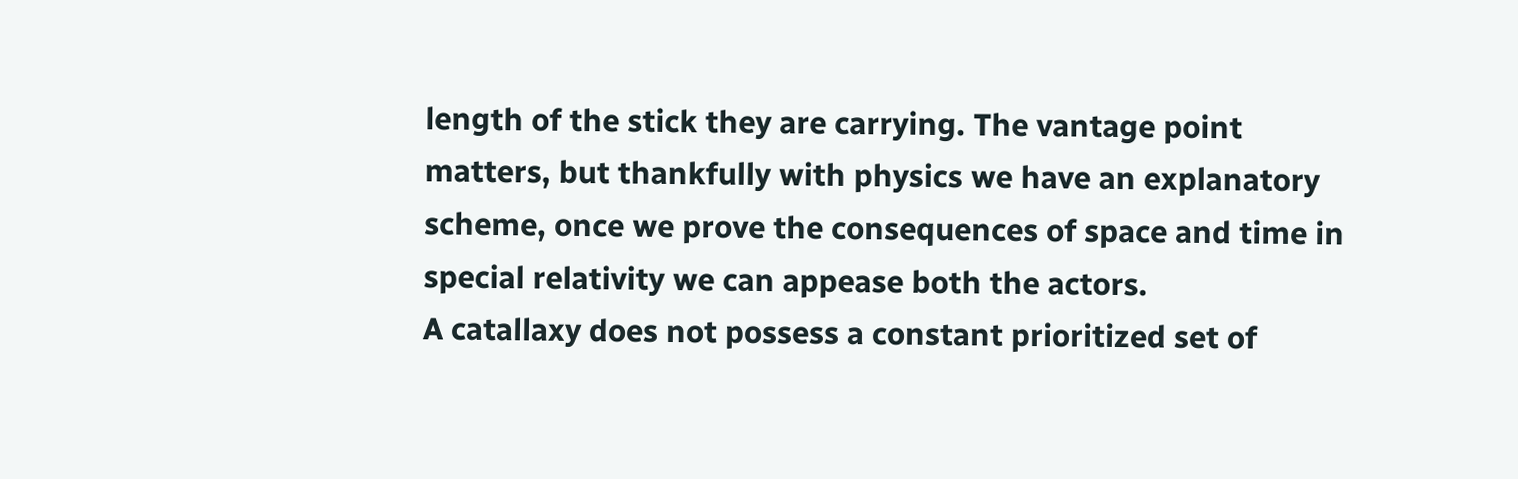length of the stick they are carrying. The vantage point matters, but thankfully with physics we have an explanatory scheme, once we prove the consequences of space and time in special relativity we can appease both the actors.
A catallaxy does not possess a constant prioritized set of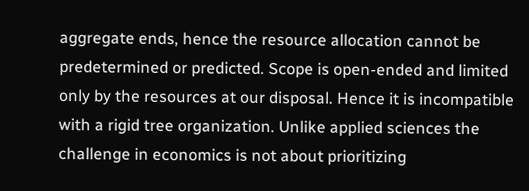aggregate ends, hence the resource allocation cannot be predetermined or predicted. Scope is open-ended and limited only by the resources at our disposal. Hence it is incompatible with a rigid tree organization. Unlike applied sciences the challenge in economics is not about prioritizing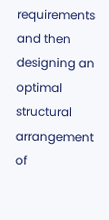requirements and then designing an optimal structural arrangement of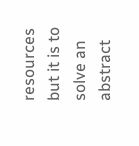resources but it is to solve an abstract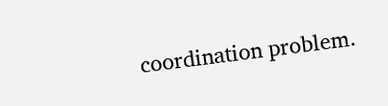coordination problem.